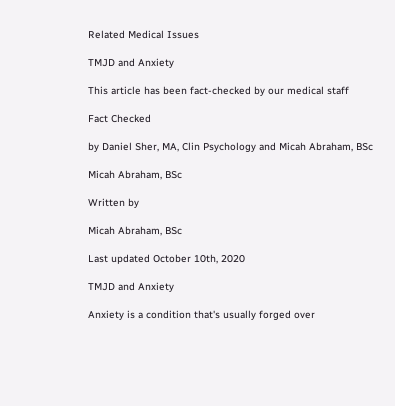Related Medical Issues

TMJD and Anxiety

This article has been fact-checked by our medical staff

Fact Checked

by Daniel Sher, MA, Clin Psychology and Micah Abraham, BSc

Micah Abraham, BSc

Written by

Micah Abraham, BSc

Last updated October 10th, 2020

TMJD and Anxiety

Anxiety is a condition that's usually forged over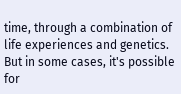time, through a combination of life experiences and genetics. But in some cases, it's possible for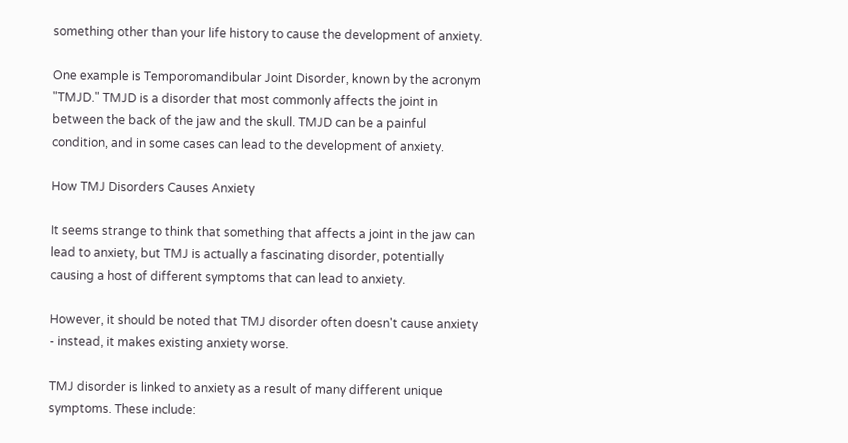something other than your life history to cause the development of anxiety.

One example is Temporomandibular Joint Disorder, known by the acronym "TMJD." TMJD is a disorder that most commonly affects the joint in between the back of the jaw and the skull. TMJD can be a painful condition, and in some cases can lead to the development of anxiety.

How TMJ Disorders Causes Anxiety

It seems strange to think that something that affects a joint in the jaw can lead to anxiety, but TMJ is actually a fascinating disorder, potentially causing a host of different symptoms that can lead to anxiety.

However, it should be noted that TMJ disorder often doesn't cause anxiety - instead, it makes existing anxiety worse.

TMJ disorder is linked to anxiety as a result of many different unique symptoms. These include: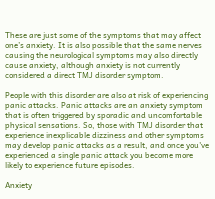These are just some of the symptoms that may affect one’s anxiety. It is also possible that the same nerves causing the neurological symptoms may also directly cause anxiety, although anxiety is not currently considered a direct TMJ disorder symptom.

People with this disorder are also at risk of experiencing panic attacks. Panic attacks are an anxiety symptom that is often triggered by sporadic and uncomfortable physical sensations. So, those with TMJ disorder that experience inexplicable dizziness and other symptoms may develop panic attacks as a result, and once you've experienced a single panic attack you become more likely to experience future episodes.

Anxiety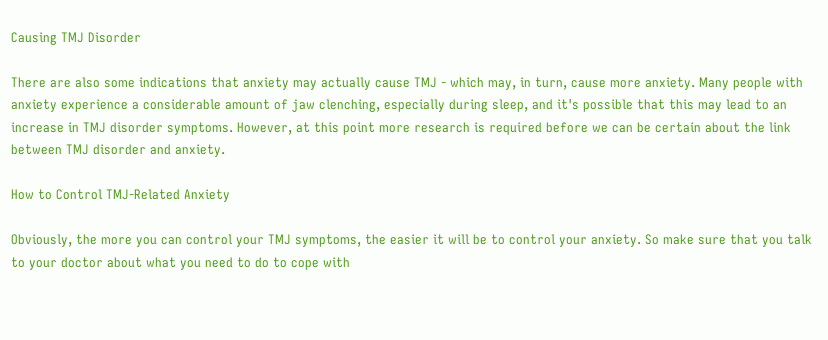Causing TMJ Disorder

There are also some indications that anxiety may actually cause TMJ - which may, in turn, cause more anxiety. Many people with anxiety experience a considerable amount of jaw clenching, especially during sleep, and it's possible that this may lead to an increase in TMJ disorder symptoms. However, at this point more research is required before we can be certain about the link between TMJ disorder and anxiety.

How to Control TMJ-Related Anxiety

Obviously, the more you can control your TMJ symptoms, the easier it will be to control your anxiety. So make sure that you talk to your doctor about what you need to do to cope with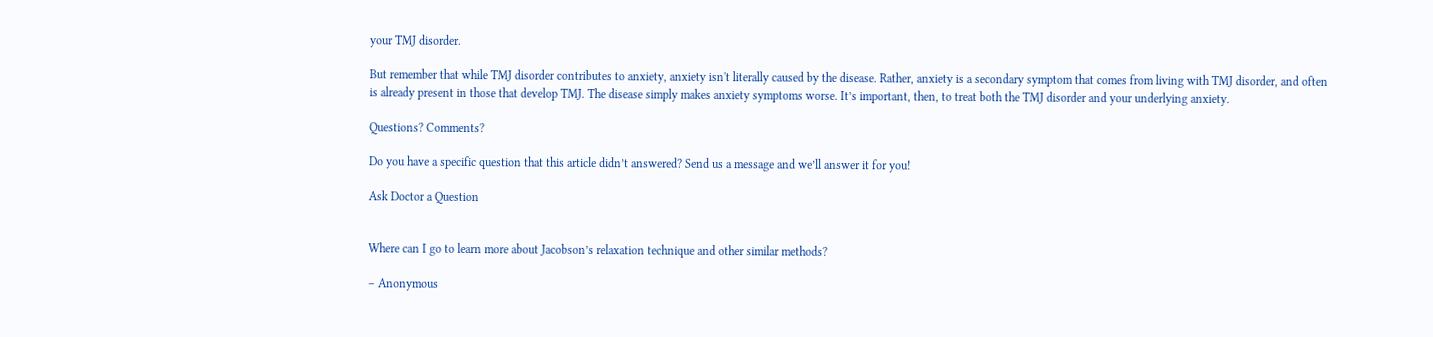your TMJ disorder.

But remember that while TMJ disorder contributes to anxiety, anxiety isn't literally caused by the disease. Rather, anxiety is a secondary symptom that comes from living with TMJ disorder, and often is already present in those that develop TMJ. The disease simply makes anxiety symptoms worse. It’s important, then, to treat both the TMJ disorder and your underlying anxiety.

Questions? Comments?

Do you have a specific question that this article didn’t answered? Send us a message and we’ll answer it for you!

Ask Doctor a Question


Where can I go to learn more about Jacobson’s relaxation technique and other similar methods?

– Anonymous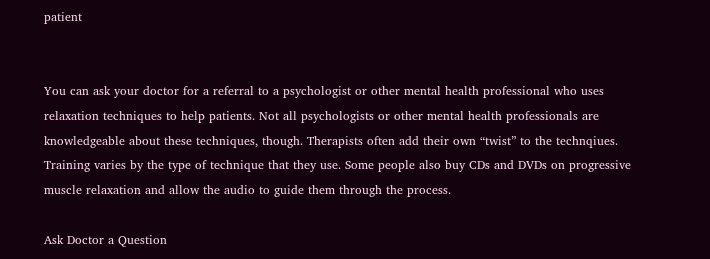patient


You can ask your doctor for a referral to a psychologist or other mental health professional who uses relaxation techniques to help patients. Not all psychologists or other mental health professionals are knowledgeable about these techniques, though. Therapists often add their own “twist” to the technqiues. Training varies by the type of technique that they use. Some people also buy CDs and DVDs on progressive muscle relaxation and allow the audio to guide them through the process.

Ask Doctor a Question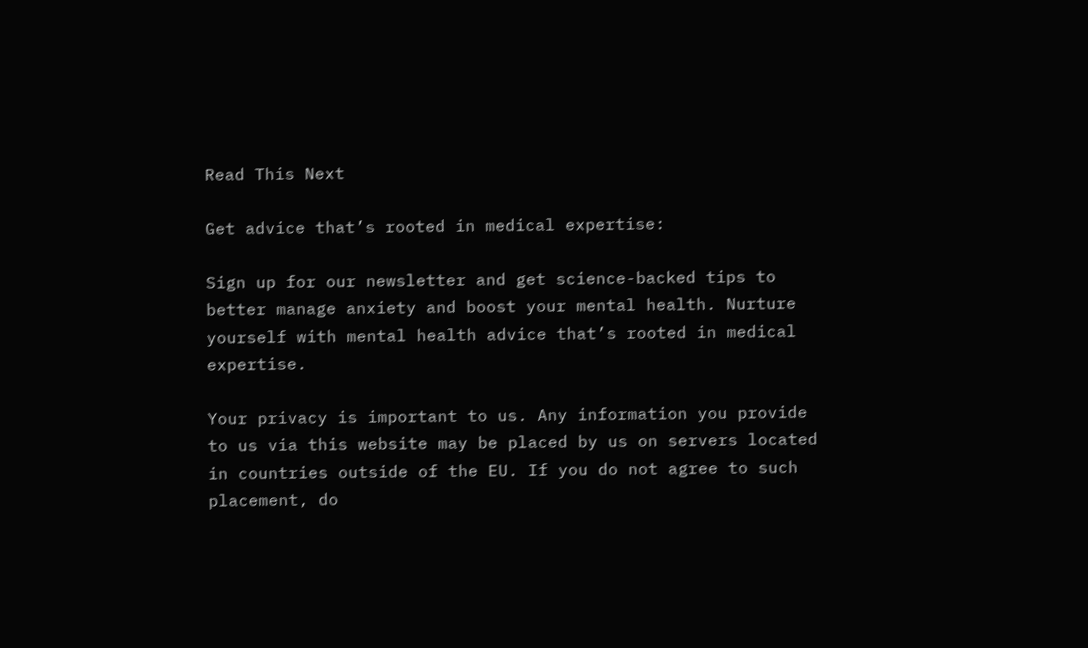Read This Next

Get advice that’s rooted in medical expertise:

Sign up for our newsletter and get science-backed tips to better manage anxiety and boost your mental health. Nurture yourself with mental health advice that’s rooted in medical expertise.

Your privacy is important to us. Any information you provide to us via this website may be placed by us on servers located in countries outside of the EU. If you do not agree to such placement, do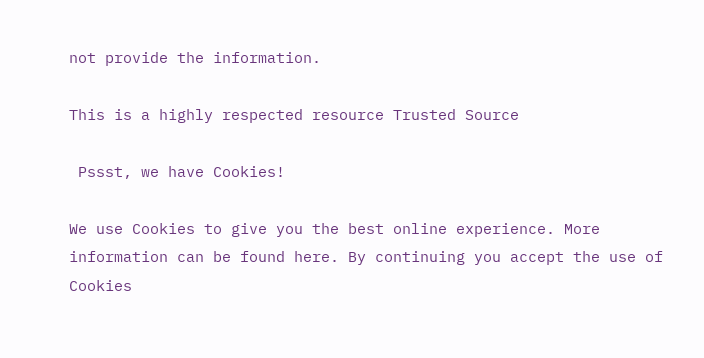not provide the information.

This is a highly respected resource Trusted Source

 Pssst, we have Cookies!

We use Cookies to give you the best online experience. More information can be found here. By continuing you accept the use of Cookies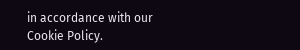in accordance with our Cookie Policy.